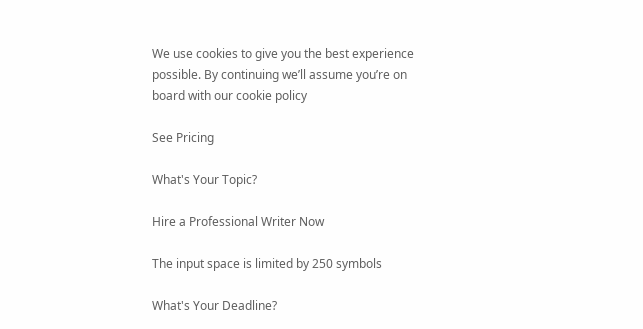We use cookies to give you the best experience possible. By continuing we’ll assume you’re on board with our cookie policy

See Pricing

What's Your Topic?

Hire a Professional Writer Now

The input space is limited by 250 symbols

What's Your Deadline?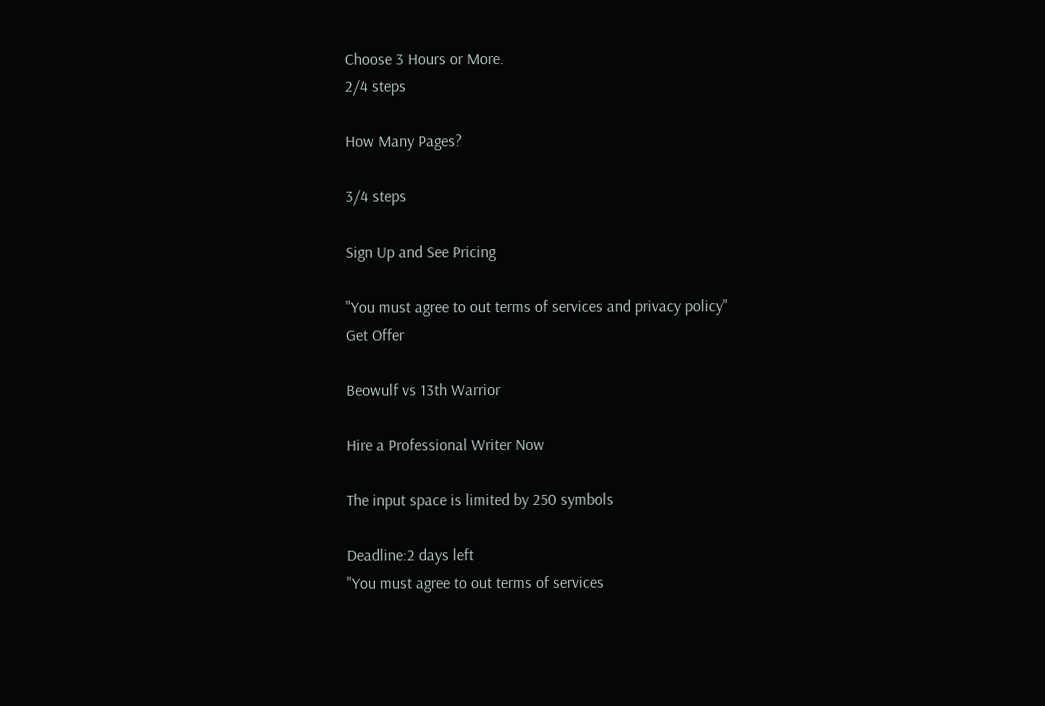Choose 3 Hours or More.
2/4 steps

How Many Pages?

3/4 steps

Sign Up and See Pricing

"You must agree to out terms of services and privacy policy"
Get Offer

Beowulf vs 13th Warrior

Hire a Professional Writer Now

The input space is limited by 250 symbols

Deadline:2 days left
"You must agree to out terms of services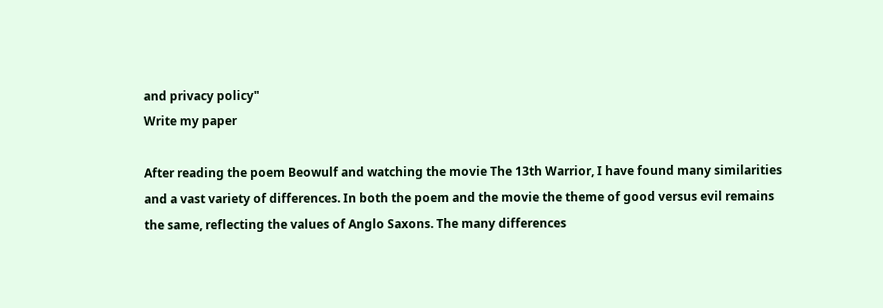and privacy policy"
Write my paper

After reading the poem Beowulf and watching the movie The 13th Warrior, I have found many similarities and a vast variety of differences. In both the poem and the movie the theme of good versus evil remains the same, reflecting the values of Anglo Saxons. The many differences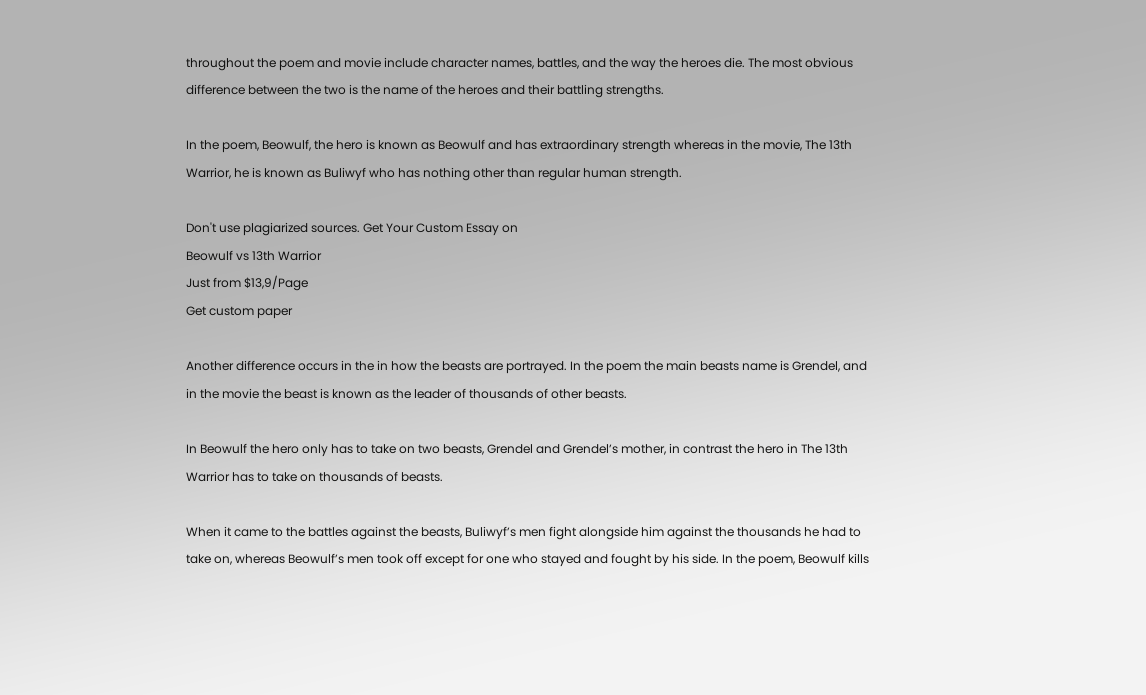throughout the poem and movie include character names, battles, and the way the heroes die. The most obvious difference between the two is the name of the heroes and their battling strengths.

In the poem, Beowulf, the hero is known as Beowulf and has extraordinary strength whereas in the movie, The 13th Warrior, he is known as Buliwyf who has nothing other than regular human strength.

Don't use plagiarized sources. Get Your Custom Essay on
Beowulf vs 13th Warrior
Just from $13,9/Page
Get custom paper

Another difference occurs in the in how the beasts are portrayed. In the poem the main beasts name is Grendel, and in the movie the beast is known as the leader of thousands of other beasts.

In Beowulf the hero only has to take on two beasts, Grendel and Grendel’s mother, in contrast the hero in The 13th Warrior has to take on thousands of beasts.

When it came to the battles against the beasts, Buliwyf’s men fight alongside him against the thousands he had to take on, whereas Beowulf’s men took off except for one who stayed and fought by his side. In the poem, Beowulf kills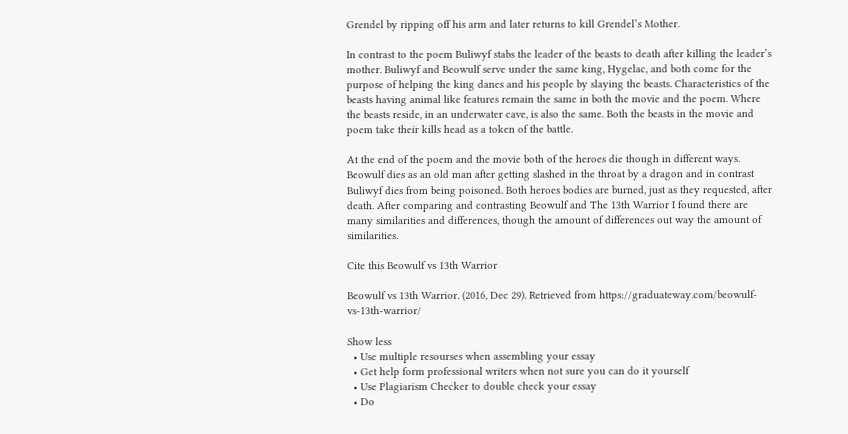Grendel by ripping off his arm and later returns to kill Grendel’s Mother.

In contrast to the poem Buliwyf stabs the leader of the beasts to death after killing the leader’s mother. Buliwyf and Beowulf serve under the same king, Hygelac, and both come for the purpose of helping the king danes and his people by slaying the beasts. Characteristics of the beasts having animal like features remain the same in both the movie and the poem. Where the beasts reside, in an underwater cave, is also the same. Both the beasts in the movie and poem take their kills head as a token of the battle.

At the end of the poem and the movie both of the heroes die though in different ways. Beowulf dies as an old man after getting slashed in the throat by a dragon and in contrast Buliwyf dies from being poisoned. Both heroes bodies are burned, just as they requested, after death. After comparing and contrasting Beowulf and The 13th Warrior I found there are many similarities and differences, though the amount of differences out way the amount of similarities.

Cite this Beowulf vs 13th Warrior

Beowulf vs 13th Warrior. (2016, Dec 29). Retrieved from https://graduateway.com/beowulf-vs-13th-warrior/

Show less
  • Use multiple resourses when assembling your essay
  • Get help form professional writers when not sure you can do it yourself
  • Use Plagiarism Checker to double check your essay
  • Do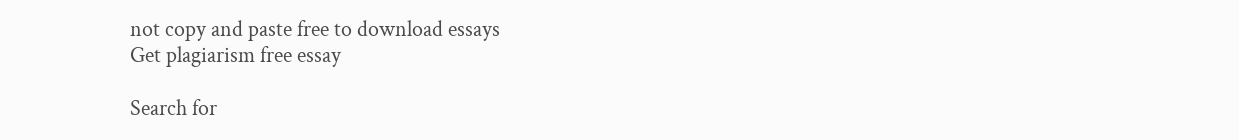not copy and paste free to download essays
Get plagiarism free essay

Search for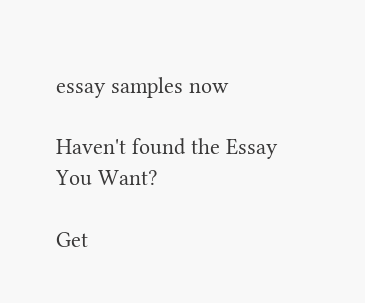essay samples now

Haven't found the Essay You Want?

Get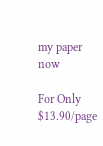my paper now

For Only $13.90/page